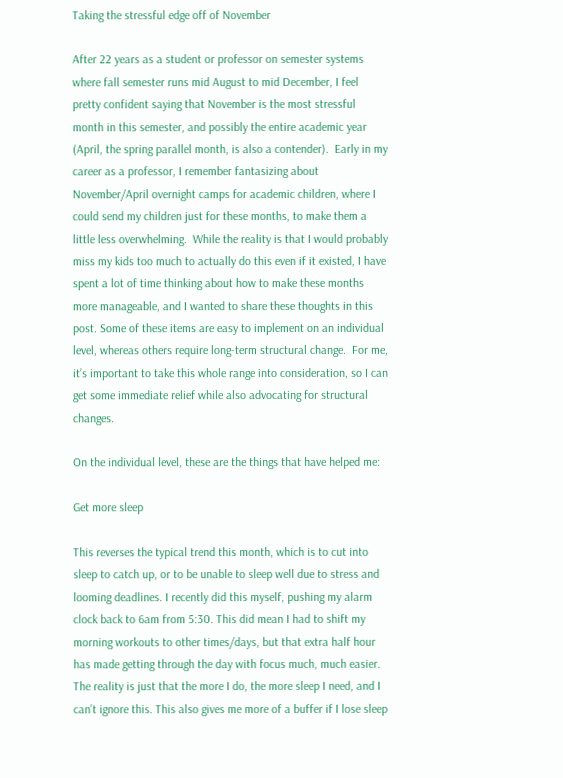Taking the stressful edge off of November

After 22 years as a student or professor on semester systems where fall semester runs mid August to mid December, I feel pretty confident saying that November is the most stressful month in this semester, and possibly the entire academic year (April, the spring parallel month, is also a contender).  Early in my career as a professor, I remember fantasizing about November/April overnight camps for academic children, where I could send my children just for these months, to make them a little less overwhelming.  While the reality is that I would probably miss my kids too much to actually do this even if it existed, I have spent a lot of time thinking about how to make these months more manageable, and I wanted to share these thoughts in this post. Some of these items are easy to implement on an individual level, whereas others require long-term structural change.  For me, it’s important to take this whole range into consideration, so I can get some immediate relief while also advocating for structural changes.

On the individual level, these are the things that have helped me:

Get more sleep

This reverses the typical trend this month, which is to cut into sleep to catch up, or to be unable to sleep well due to stress and looming deadlines. I recently did this myself, pushing my alarm clock back to 6am from 5:30. This did mean I had to shift my morning workouts to other times/days, but that extra half hour has made getting through the day with focus much, much easier.  The reality is just that the more I do, the more sleep I need, and I can’t ignore this. This also gives me more of a buffer if I lose sleep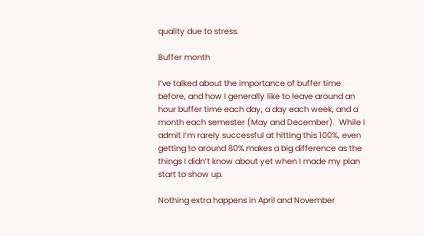quality due to stress.

Buffer month

I’ve talked about the importance of buffer time before, and how I generally like to leave around an hour buffer time each day, a day each week, and a month each semester (May and December).  While I admit I’m rarely successful at hitting this 100%, even getting to around 80% makes a big difference as the things I didn’t know about yet when I made my plan start to show up.

Nothing extra happens in April and November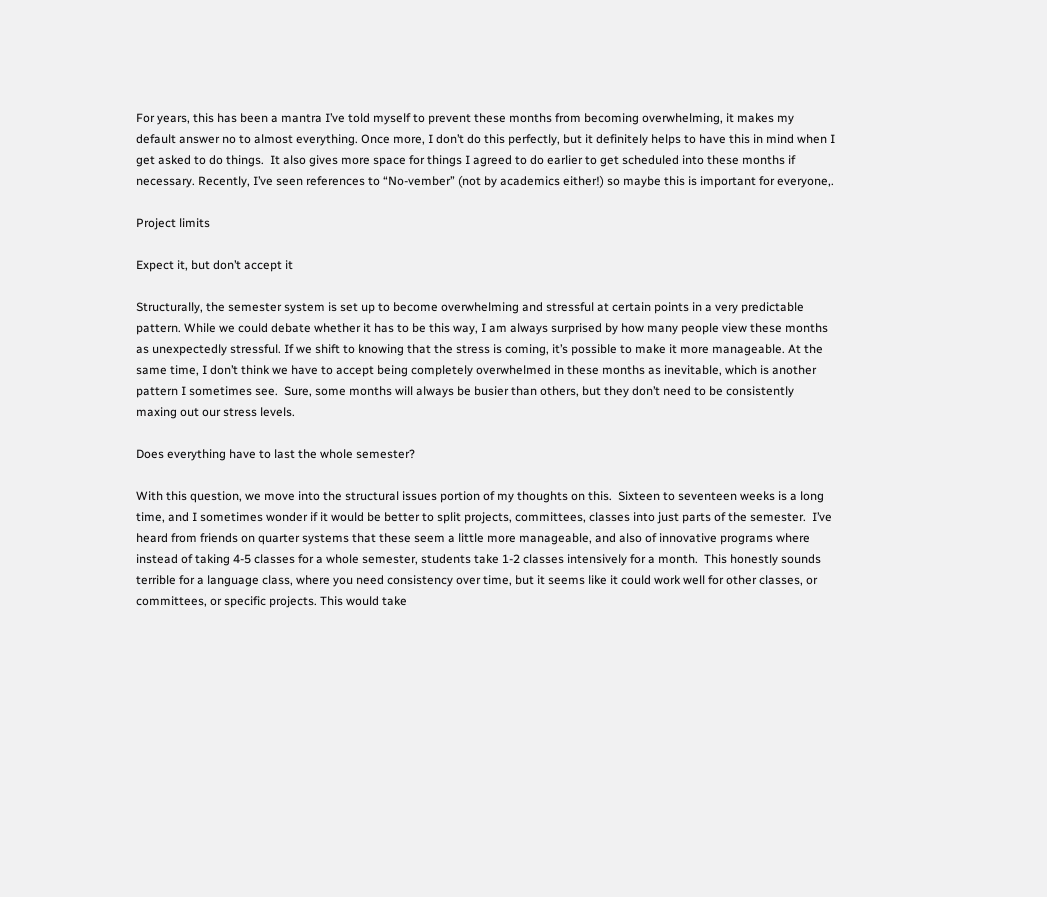For years, this has been a mantra I’ve told myself to prevent these months from becoming overwhelming, it makes my default answer no to almost everything. Once more, I don’t do this perfectly, but it definitely helps to have this in mind when I get asked to do things.  It also gives more space for things I agreed to do earlier to get scheduled into these months if necessary. Recently, I’ve seen references to “No-vember” (not by academics either!) so maybe this is important for everyone,.

Project limits

Expect it, but don’t accept it

Structurally, the semester system is set up to become overwhelming and stressful at certain points in a very predictable pattern. While we could debate whether it has to be this way, I am always surprised by how many people view these months as unexpectedly stressful. If we shift to knowing that the stress is coming, it’s possible to make it more manageable. At the same time, I don’t think we have to accept being completely overwhelmed in these months as inevitable, which is another pattern I sometimes see.  Sure, some months will always be busier than others, but they don’t need to be consistently maxing out our stress levels.

Does everything have to last the whole semester?

With this question, we move into the structural issues portion of my thoughts on this.  Sixteen to seventeen weeks is a long time, and I sometimes wonder if it would be better to split projects, committees, classes into just parts of the semester.  I’ve heard from friends on quarter systems that these seem a little more manageable, and also of innovative programs where instead of taking 4-5 classes for a whole semester, students take 1-2 classes intensively for a month.  This honestly sounds terrible for a language class, where you need consistency over time, but it seems like it could work well for other classes, or committees, or specific projects. This would take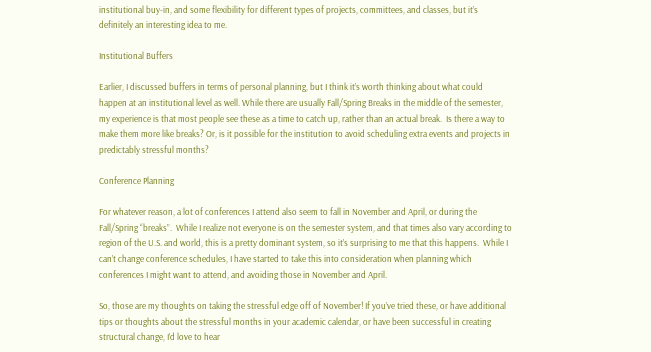institutional buy-in, and some flexibility for different types of projects, committees, and classes, but it’s definitely an interesting idea to me.

Institutional Buffers

Earlier, I discussed buffers in terms of personal planning, but I think it’s worth thinking about what could happen at an institutional level as well. While there are usually Fall/Spring Breaks in the middle of the semester, my experience is that most people see these as a time to catch up, rather than an actual break.  Is there a way to make them more like breaks? Or, is it possible for the institution to avoid scheduling extra events and projects in predictably stressful months?

Conference Planning

For whatever reason, a lot of conferences I attend also seem to fall in November and April, or during the Fall/Spring “breaks”.  While I realize not everyone is on the semester system, and that times also vary according to region of the U.S. and world, this is a pretty dominant system, so it’s surprising to me that this happens.  While I can’t change conference schedules, I have started to take this into consideration when planning which conferences I might want to attend, and avoiding those in November and April.

So, those are my thoughts on taking the stressful edge off of November! If you’ve tried these, or have additional tips or thoughts about the stressful months in your academic calendar, or have been successful in creating structural change, I’d love to hear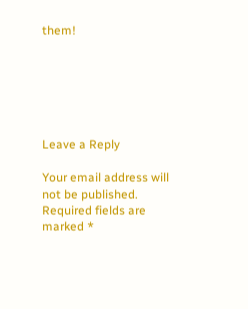them!






Leave a Reply

Your email address will not be published. Required fields are marked *